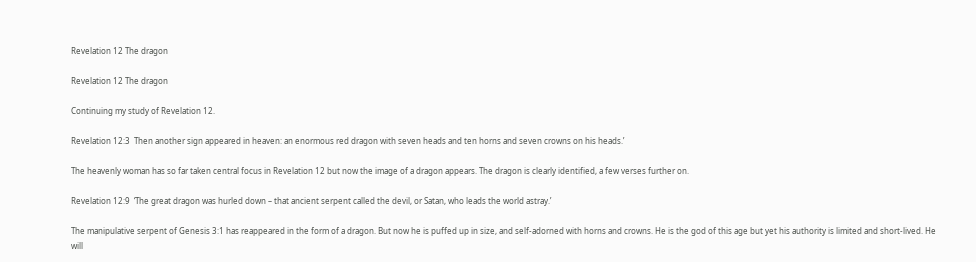Revelation 12 The dragon

Revelation 12 The dragon

Continuing my study of Revelation 12.

Revelation 12:3  Then another sign appeared in heaven: an enormous red dragon with seven heads and ten horns and seven crowns on his heads.’

The heavenly woman has so far taken central focus in Revelation 12 but now the image of a dragon appears. The dragon is clearly identified, a few verses further on.

Revelation 12:9  ‘The great dragon was hurled down – that ancient serpent called the devil, or Satan, who leads the world astray.’

The manipulative serpent of Genesis 3:1 has reappeared in the form of a dragon. But now he is puffed up in size, and self-adorned with horns and crowns. He is the god of this age but yet his authority is limited and short-lived. He will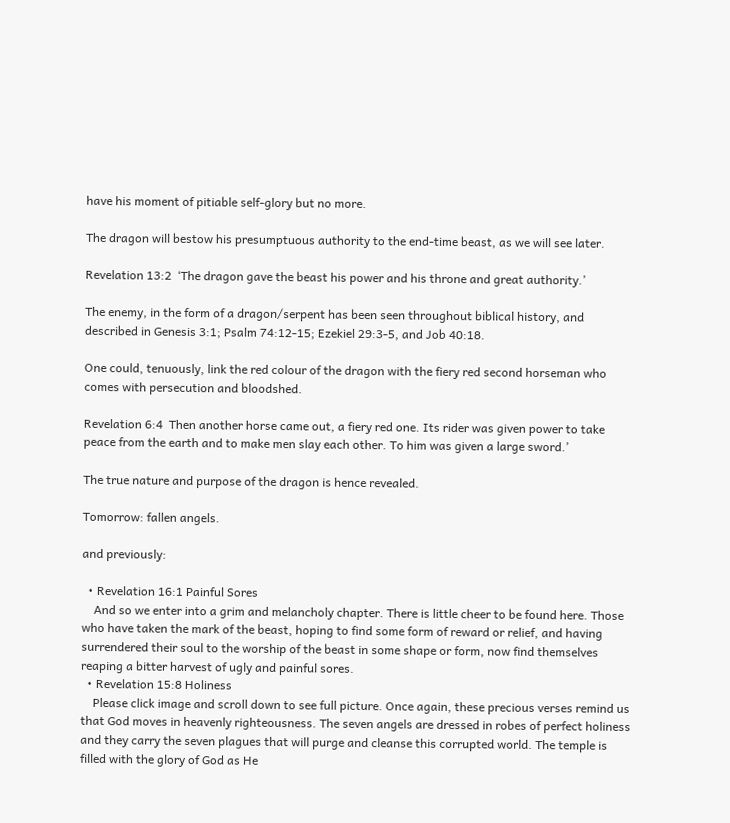have his moment of pitiable self-glory but no more.

The dragon will bestow his presumptuous authority to the end-time beast, as we will see later.

Revelation 13:2  ‘The dragon gave the beast his power and his throne and great authority.’

The enemy, in the form of a dragon/serpent has been seen throughout biblical history, and described in Genesis 3:1; Psalm 74:12-15; Ezekiel 29:3-5, and Job 40:18.

One could, tenuously, link the red colour of the dragon with the fiery red second horseman who comes with persecution and bloodshed.

Revelation 6:4  Then another horse came out, a fiery red one. Its rider was given power to take peace from the earth and to make men slay each other. To him was given a large sword.’

The true nature and purpose of the dragon is hence revealed.

Tomorrow: fallen angels.

and previously:

  • Revelation 16:1 Painful Sores
    And so we enter into a grim and melancholy chapter. There is little cheer to be found here. Those who have taken the mark of the beast, hoping to find some form of reward or relief, and having surrendered their soul to the worship of the beast in some shape or form, now find themselves reaping a bitter harvest of ugly and painful sores.
  • Revelation 15:8 Holiness
    Please click image and scroll down to see full picture. Once again, these precious verses remind us that God moves in heavenly righteousness. The seven angels are dressed in robes of perfect holiness and they carry the seven plagues that will purge and cleanse this corrupted world. The temple is filled with the glory of God as He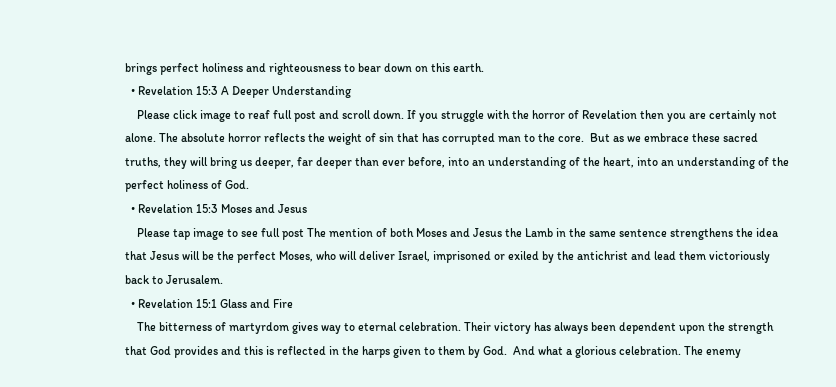brings perfect holiness and righteousness to bear down on this earth.
  • Revelation 15:3 A Deeper Understanding
    Please click image to reaf full post and scroll down. If you struggle with the horror of Revelation then you are certainly not alone. The absolute horror reflects the weight of sin that has corrupted man to the core.  But as we embrace these sacred truths, they will bring us deeper, far deeper than ever before, into an understanding of the heart, into an understanding of the perfect holiness of God.
  • Revelation 15:3 Moses and Jesus
    Please tap image to see full post The mention of both Moses and Jesus the Lamb in the same sentence strengthens the idea that Jesus will be the perfect Moses, who will deliver Israel, imprisoned or exiled by the antichrist and lead them victoriously back to Jerusalem.
  • Revelation 15:1 Glass and Fire
    The bitterness of martyrdom gives way to eternal celebration. Their victory has always been dependent upon the strength that God provides and this is reflected in the harps given to them by God.  And what a glorious celebration. The enemy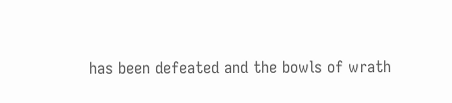has been defeated and the bowls of wrath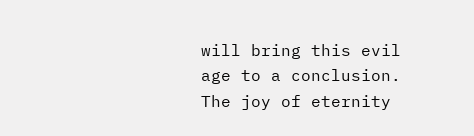will bring this evil age to a conclusion. The joy of eternity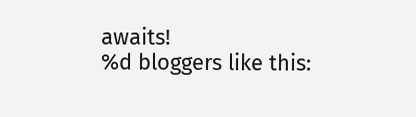awaits!
%d bloggers like this: